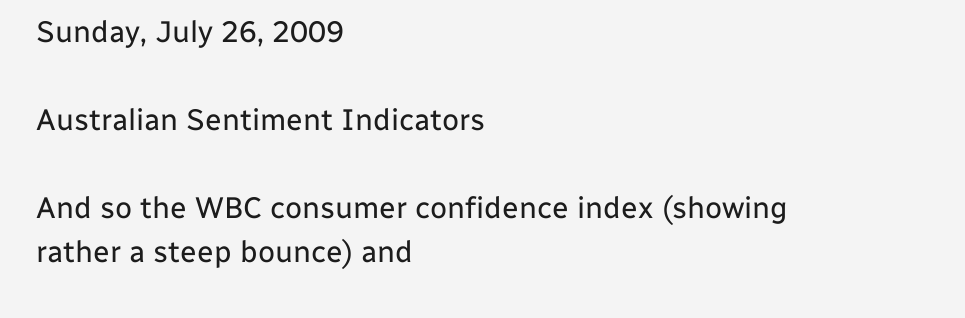Sunday, July 26, 2009

Australian Sentiment Indicators

And so the WBC consumer confidence index (showing rather a steep bounce) and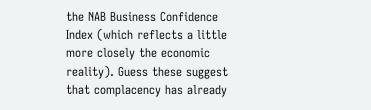the NAB Business Confidence Index (which reflects a little more closely the economic reality). Guess these suggest that complacency has already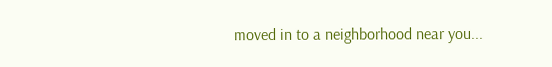moved in to a neighborhood near you...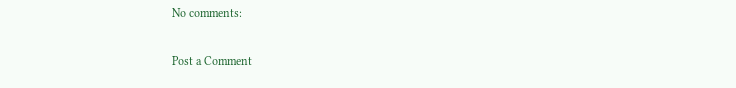No comments:

Post a Comment